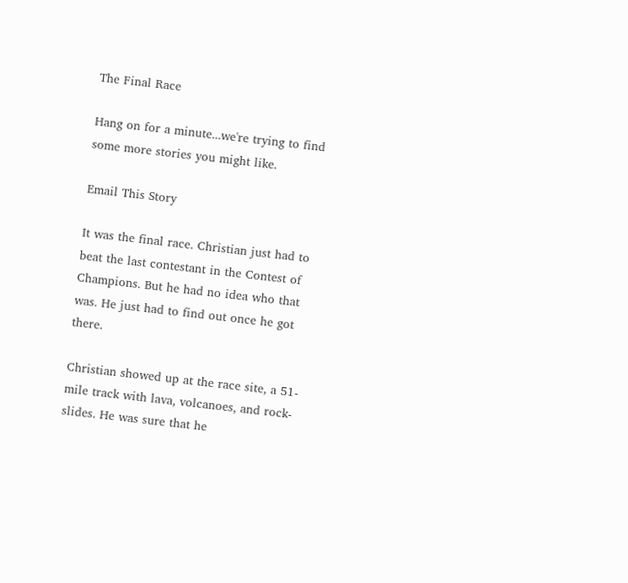The Final Race

Hang on for a minute...we're trying to find some more stories you might like.

Email This Story

It was the final race. Christian just had to beat the last contestant in the Contest of Champions. But he had no idea who that was. He just had to find out once he got there.

Christian showed up at the race site, a 51-mile track with lava, volcanoes, and rock-slides. He was sure that he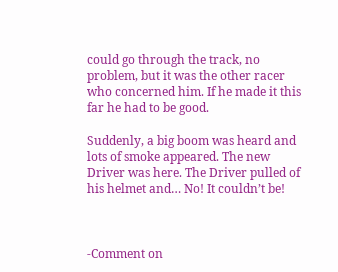could go through the track, no problem, but it was the other racer who concerned him. If he made it this far he had to be good.

Suddenly, a big boom was heard and lots of smoke appeared. The new Driver was here. The Driver pulled of his helmet and… No! It couldn’t be!



-Comment on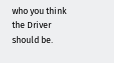who you think the Driver should be.